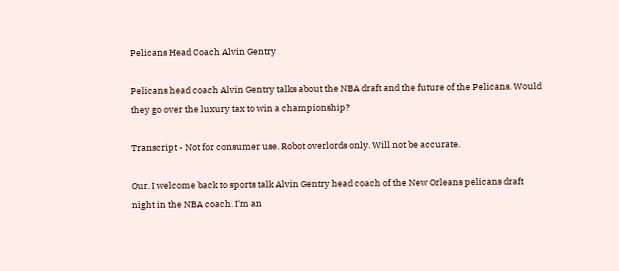Pelicans Head Coach Alvin Gentry

Pelicans head coach Alvin Gentry talks about the NBA draft and the future of the Pelicans. Would they go over the luxury tax to win a championship?

Transcript - Not for consumer use. Robot overlords only. Will not be accurate.

Our. I welcome back to sports talk Alvin Gentry head coach of the New Orleans pelicans draft night in the NBA coach. I'm an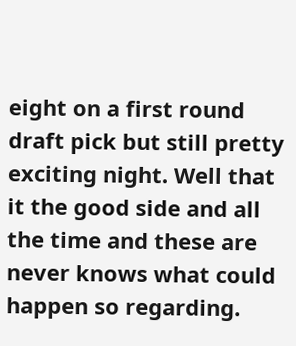eight on a first round draft pick but still pretty exciting night. Well that it the good side and all the time and these are never knows what could happen so regarding.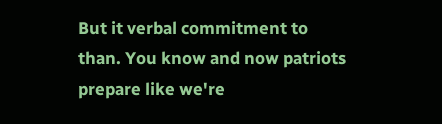But it verbal commitment to than. You know and now patriots prepare like we're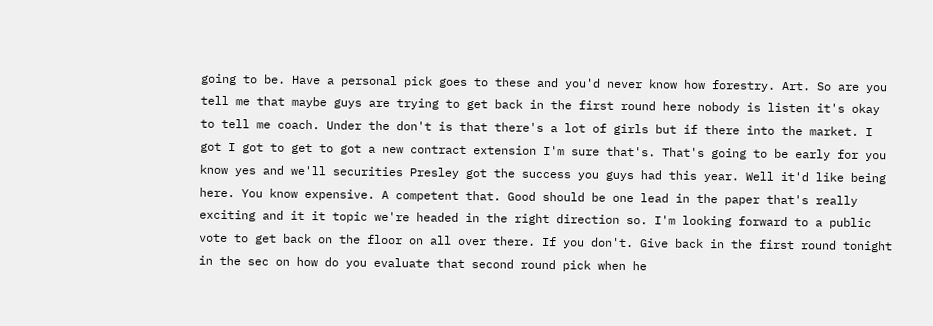going to be. Have a personal pick goes to these and you'd never know how forestry. Art. So are you tell me that maybe guys are trying to get back in the first round here nobody is listen it's okay to tell me coach. Under the don't is that there's a lot of girls but if there into the market. I got I got to get to got a new contract extension I'm sure that's. That's going to be early for you know yes and we'll securities Presley got the success you guys had this year. Well it'd like being here. You know expensive. A competent that. Good should be one lead in the paper that's really exciting and it it topic we're headed in the right direction so. I'm looking forward to a public vote to get back on the floor on all over there. If you don't. Give back in the first round tonight in the sec on how do you evaluate that second round pick when he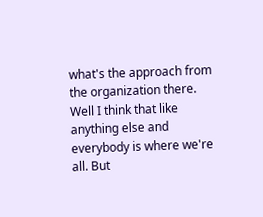what's the approach from the organization there. Well I think that like anything else and everybody is where we're all. But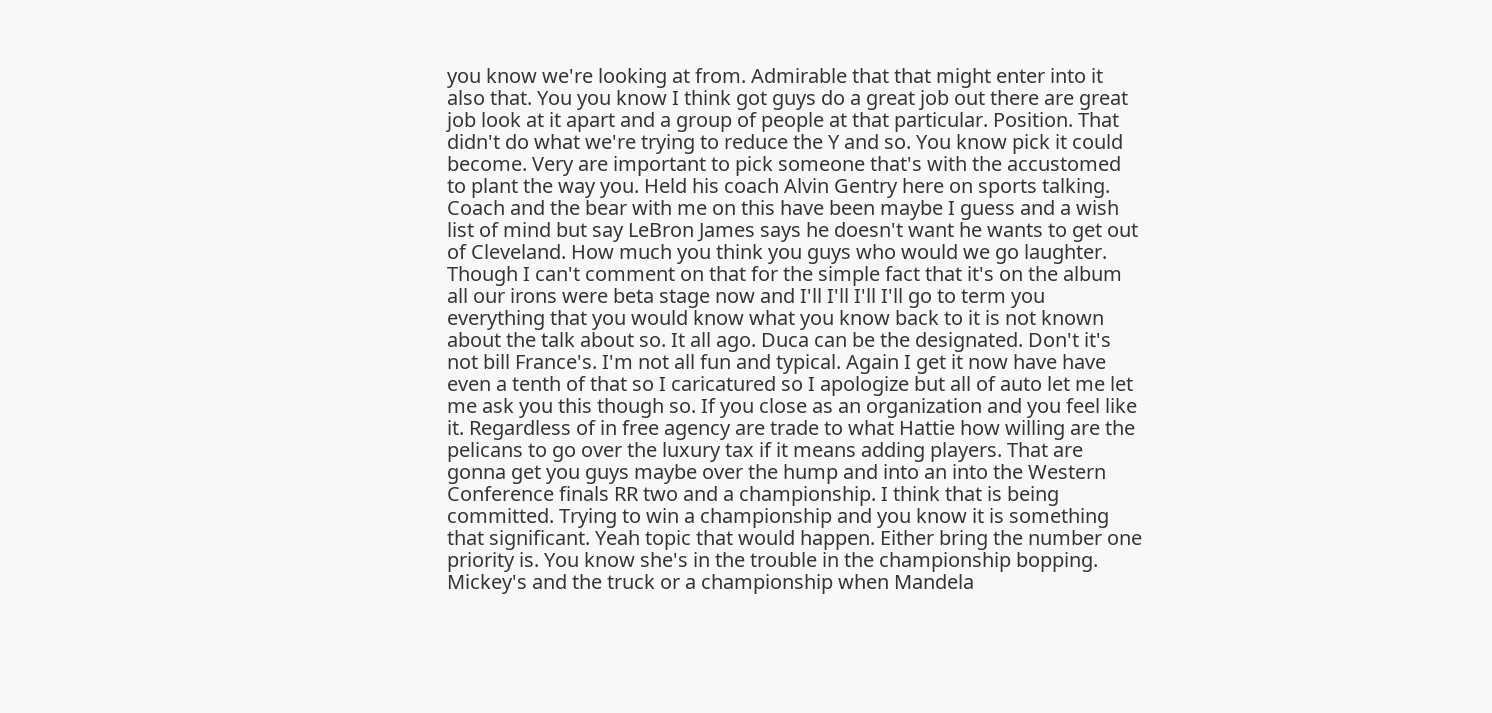you know we're looking at from. Admirable that that might enter into it also that. You you know I think got guys do a great job out there are great job look at it apart and a group of people at that particular. Position. That didn't do what we're trying to reduce the Y and so. You know pick it could become. Very are important to pick someone that's with the accustomed to plant the way you. Held his coach Alvin Gentry here on sports talking. Coach and the bear with me on this have been maybe I guess and a wish list of mind but say LeBron James says he doesn't want he wants to get out of Cleveland. How much you think you guys who would we go laughter. Though I can't comment on that for the simple fact that it's on the album all our irons were beta stage now and I'll I'll I'll I'll go to term you everything that you would know what you know back to it is not known about the talk about so. It all ago. Duca can be the designated. Don't it's not bill France's. I'm not all fun and typical. Again I get it now have have even a tenth of that so I caricatured so I apologize but all of auto let me let me ask you this though so. If you close as an organization and you feel like it. Regardless of in free agency are trade to what Hattie how willing are the pelicans to go over the luxury tax if it means adding players. That are gonna get you guys maybe over the hump and into an into the Western Conference finals RR two and a championship. I think that is being committed. Trying to win a championship and you know it is something that significant. Yeah topic that would happen. Either bring the number one priority is. You know she's in the trouble in the championship bopping. Mickey's and the truck or a championship when Mandela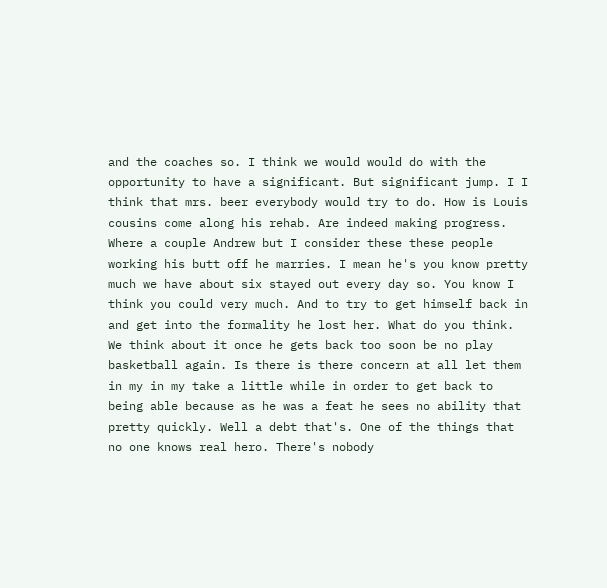and the coaches so. I think we would would do with the opportunity to have a significant. But significant jump. I I think that mrs. beer everybody would try to do. How is Louis cousins come along his rehab. Are indeed making progress. Where a couple Andrew but I consider these these people working his butt off he marries. I mean he's you know pretty much we have about six stayed out every day so. You know I think you could very much. And to try to get himself back in and get into the formality he lost her. What do you think. We think about it once he gets back too soon be no play basketball again. Is there is there concern at all let them in my in my take a little while in order to get back to being able because as he was a feat he sees no ability that pretty quickly. Well a debt that's. One of the things that no one knows real hero. There's nobody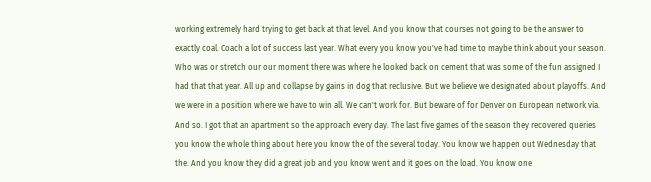working extremely hard trying to get back at that level. And you know that courses not going to be the answer to exactly coal. Coach a lot of success last year. What every you know you've had time to maybe think about your season. Who was or stretch our our moment there was where he looked back on cement that was some of the fun assigned I had that that year. All up and collapse by gains in dog that reclusive. But we believe we designated about playoffs. And we were in a position where we have to win all. We can't work for. But beware of for Denver on European network via. And so. I got that an apartment so the approach every day. The last five games of the season they recovered queries you know the whole thing about here you know the of the several today. You know we happen out Wednesday that the. And you know they did a great job and you know went and it goes on the load. You know one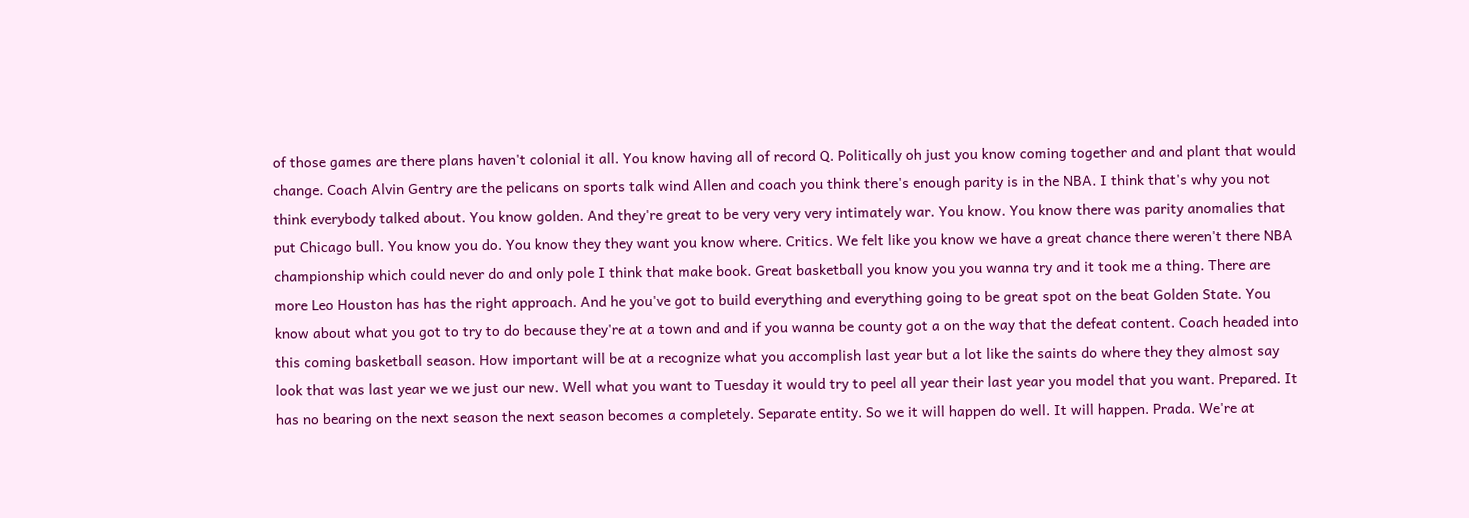of those games are there plans haven't colonial it all. You know having all of record Q. Politically oh just you know coming together and and plant that would change. Coach Alvin Gentry are the pelicans on sports talk wind Allen and coach you think there's enough parity is in the NBA. I think that's why you not think everybody talked about. You know golden. And they're great to be very very very intimately war. You know. You know there was parity anomalies that put Chicago bull. You know you do. You know they they want you know where. Critics. We felt like you know we have a great chance there weren't there NBA championship which could never do and only pole I think that make book. Great basketball you know you you wanna try and it took me a thing. There are more Leo Houston has has the right approach. And he you've got to build everything and everything going to be great spot on the beat Golden State. You know about what you got to try to do because they're at a town and and if you wanna be county got a on the way that the defeat content. Coach headed into this coming basketball season. How important will be at a recognize what you accomplish last year but a lot like the saints do where they they almost say look that was last year we we just our new. Well what you want to Tuesday it would try to peel all year their last year you model that you want. Prepared. It has no bearing on the next season the next season becomes a completely. Separate entity. So we it will happen do well. It will happen. Prada. We're at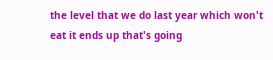the level that we do last year which won't eat it ends up that's going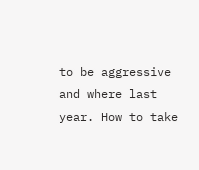to be aggressive and where last year. How to take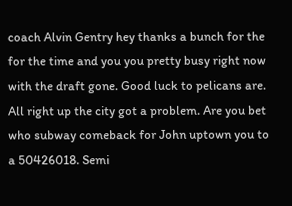coach Alvin Gentry hey thanks a bunch for the for the time and you you pretty busy right now with the draft gone. Good luck to pelicans are. All right up the city got a problem. Are you bet who subway comeback for John uptown you to a 50426018. Semi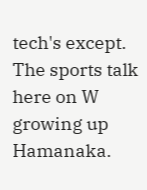tech's except. The sports talk here on W growing up Hamanaka.